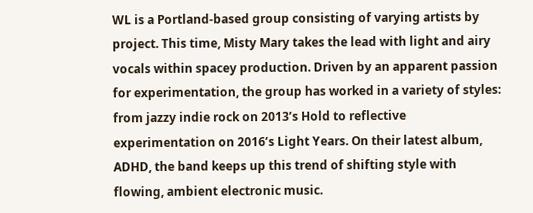WL is a Portland-based group consisting of varying artists by project. This time, Misty Mary takes the lead with light and airy vocals within spacey production. Driven by an apparent passion for experimentation, the group has worked in a variety of styles: from jazzy indie rock on 2013’s Hold to reflective experimentation on 2016’s Light Years. On their latest album, ADHD, the band keeps up this trend of shifting style with flowing, ambient electronic music.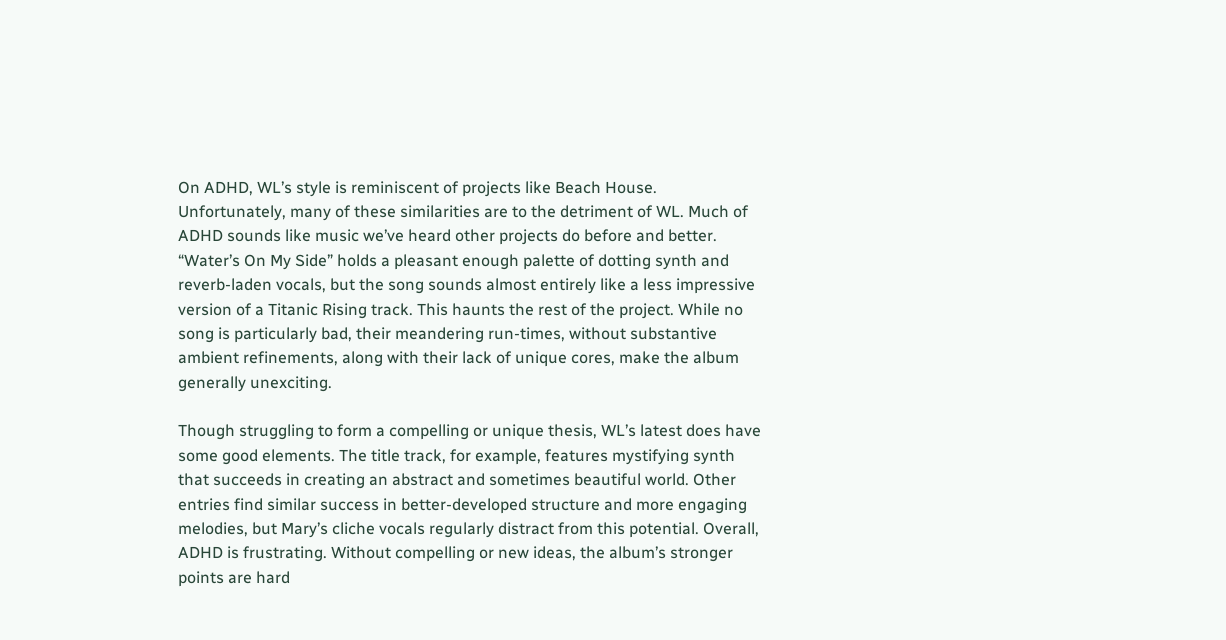On ADHD, WL’s style is reminiscent of projects like Beach House. Unfortunately, many of these similarities are to the detriment of WL. Much of ADHD sounds like music we’ve heard other projects do before and better. “Water’s On My Side” holds a pleasant enough palette of dotting synth and reverb-laden vocals, but the song sounds almost entirely like a less impressive version of a Titanic Rising track. This haunts the rest of the project. While no song is particularly bad, their meandering run-times, without substantive ambient refinements, along with their lack of unique cores, make the album generally unexciting.

Though struggling to form a compelling or unique thesis, WL’s latest does have some good elements. The title track, for example, features mystifying synth that succeeds in creating an abstract and sometimes beautiful world. Other entries find similar success in better-developed structure and more engaging melodies, but Mary’s cliche vocals regularly distract from this potential. Overall, ADHD is frustrating. Without compelling or new ideas, the album’s stronger points are hard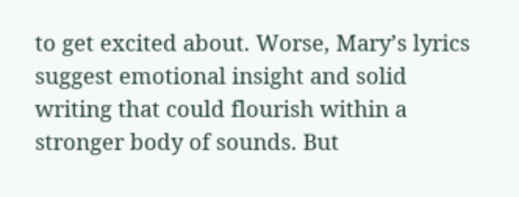to get excited about. Worse, Mary’s lyrics suggest emotional insight and solid writing that could flourish within a stronger body of sounds. But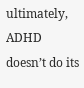ultimately, ADHD doesn’t do its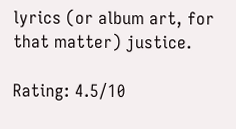lyrics (or album art, for that matter) justice.

Rating: 4.5/10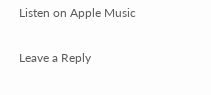Listen on Apple Music

Leave a Reply